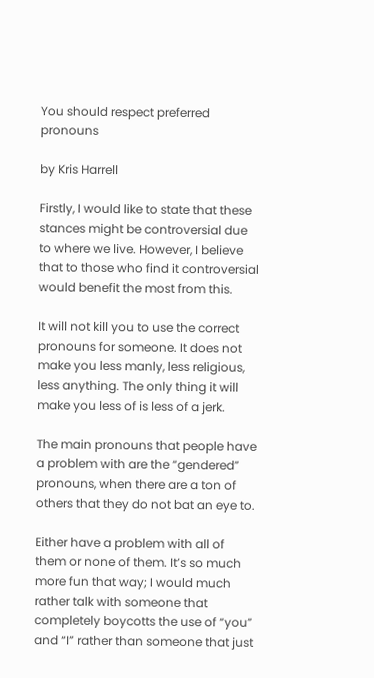You should respect preferred pronouns

by Kris Harrell

Firstly, I would like to state that these stances might be controversial due to where we live. However, I believe that to those who find it controversial would benefit the most from this.

It will not kill you to use the correct pronouns for someone. It does not make you less manly, less religious, less anything. The only thing it will make you less of is less of a jerk.

The main pronouns that people have a problem with are the “gendered” pronouns, when there are a ton of others that they do not bat an eye to.

Either have a problem with all of them or none of them. It’s so much more fun that way; I would much rather talk with someone that completely boycotts the use of “you” and “I” rather than someone that just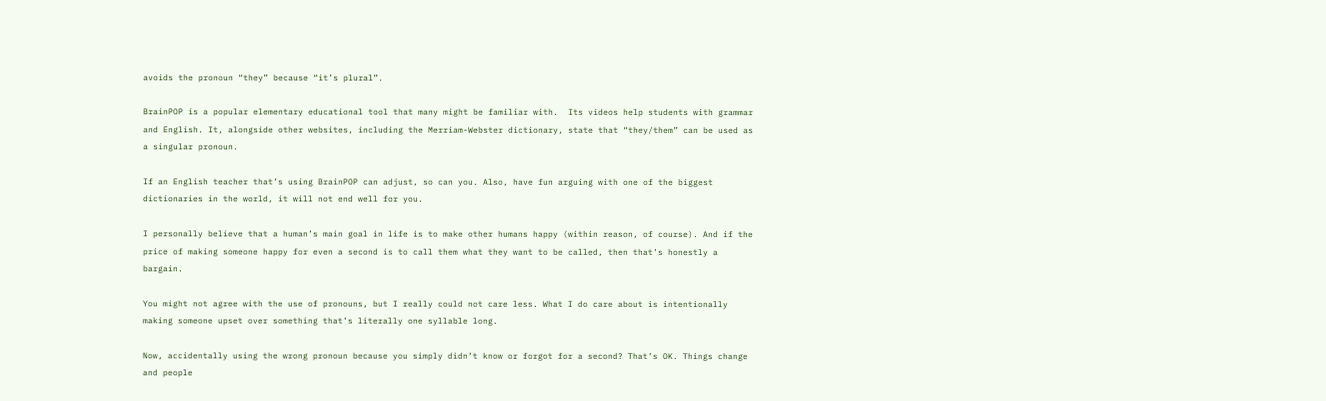avoids the pronoun “they” because “it’s plural”.

BrainPOP is a popular elementary educational tool that many might be familiar with.  Its videos help students with grammar and English. It, alongside other websites, including the Merriam-Webster dictionary, state that “they/them” can be used as a singular pronoun.

If an English teacher that’s using BrainPOP can adjust, so can you. Also, have fun arguing with one of the biggest dictionaries in the world, it will not end well for you.

I personally believe that a human’s main goal in life is to make other humans happy (within reason, of course). And if the price of making someone happy for even a second is to call them what they want to be called, then that’s honestly a bargain.

You might not agree with the use of pronouns, but I really could not care less. What I do care about is intentionally making someone upset over something that’s literally one syllable long.

Now, accidentally using the wrong pronoun because you simply didn’t know or forgot for a second? That’s OK. Things change and people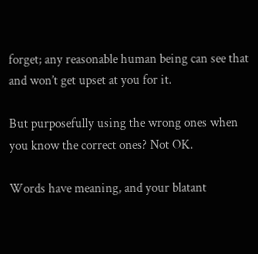forget; any reasonable human being can see that and won’t get upset at you for it.

But purposefully using the wrong ones when you know the correct ones? Not OK.

Words have meaning, and your blatant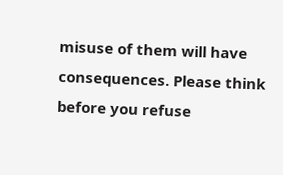misuse of them will have consequences. Please think before you refuse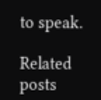to speak.

Related posts